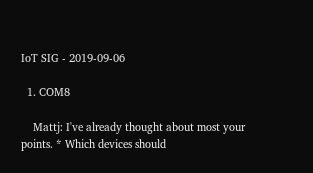IoT SIG - 2019-09-06

  1. COM8

    Mattj: I've already thought about most your points. * Which devices should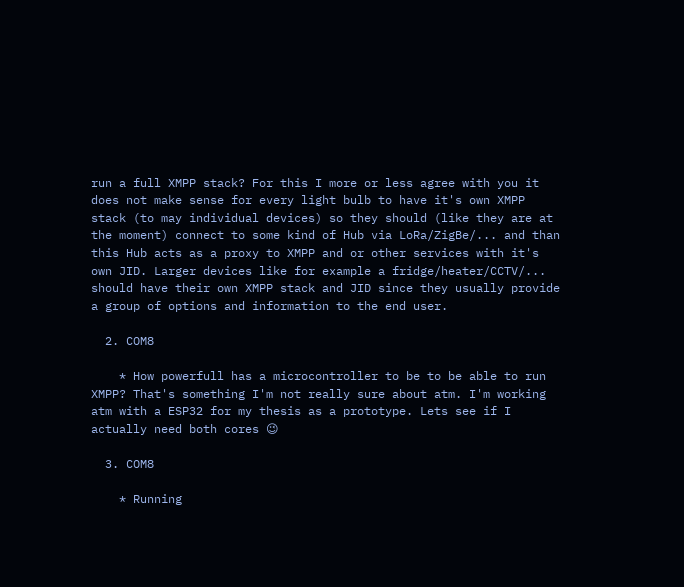run a full XMPP stack? For this I more or less agree with you it does not make sense for every light bulb to have it's own XMPP stack (to may individual devices) so they should (like they are at the moment) connect to some kind of Hub via LoRa/ZigBe/... and than this Hub acts as a proxy to XMPP and or other services with it's own JID. Larger devices like for example a fridge/heater/CCTV/... should have their own XMPP stack and JID since they usually provide a group of options and information to the end user.

  2. COM8

    * How powerfull has a microcontroller to be to be able to run XMPP? That's something I'm not really sure about atm. I'm working atm with a ESP32 for my thesis as a prototype. Lets see if I actually need both cores 😉

  3. COM8

    * Running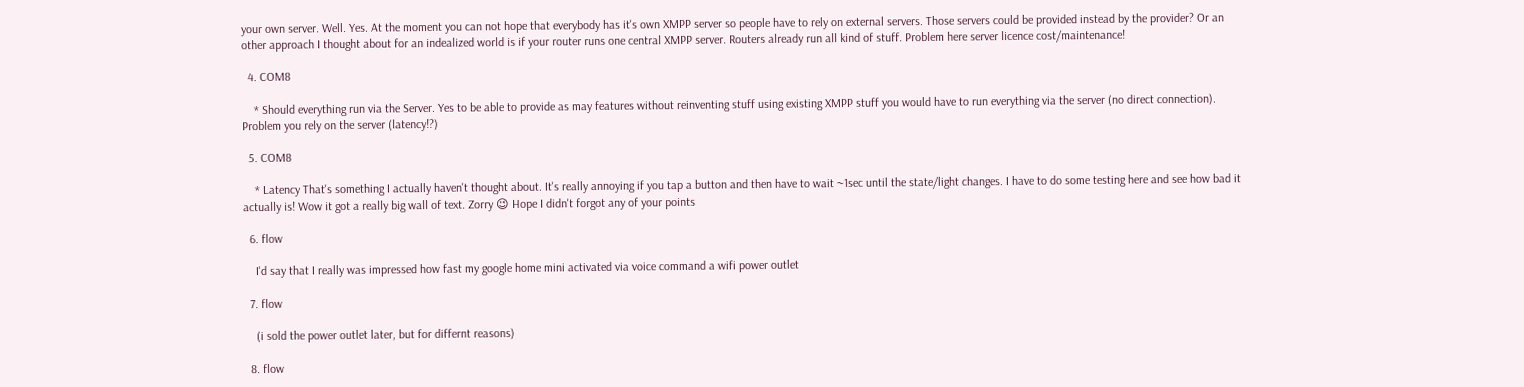your own server. Well. Yes. At the moment you can not hope that everybody has it's own XMPP server so people have to rely on external servers. Those servers could be provided instead by the provider? Or an other approach I thought about for an indealized world is if your router runs one central XMPP server. Routers already run all kind of stuff. Problem here server licence cost/maintenance!

  4. COM8

    * Should everything run via the Server. Yes to be able to provide as may features without reinventing stuff using existing XMPP stuff you would have to run everything via the server (no direct connection). Problem you rely on the server (latency!?)

  5. COM8

    * Latency That's something I actually haven't thought about. It's really annoying if you tap a button and then have to wait ~1sec until the state/light changes. I have to do some testing here and see how bad it actually is! Wow it got a really big wall of text. Zorry 😉 Hope I didn't forgot any of your points

  6. flow

    I'd say that I really was impressed how fast my google home mini activated via voice command a wifi power outlet

  7. flow

    (i sold the power outlet later, but for differnt reasons)

  8. flow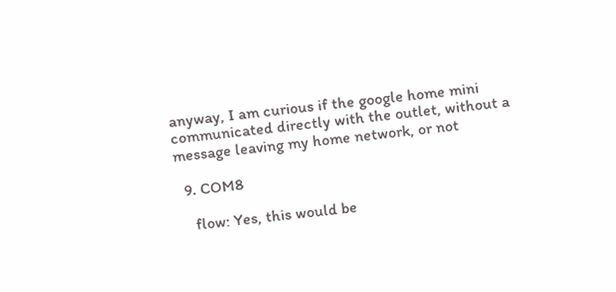anyway, I am curious if the google home mini communicated directly with the outlet, without a message leaving my home network, or not

  9. COM8

    flow: Yes, this would be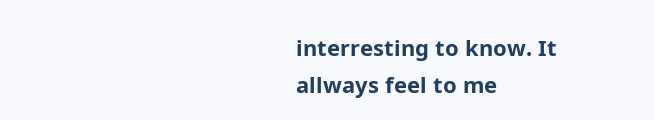interresting to know. It allways feel to me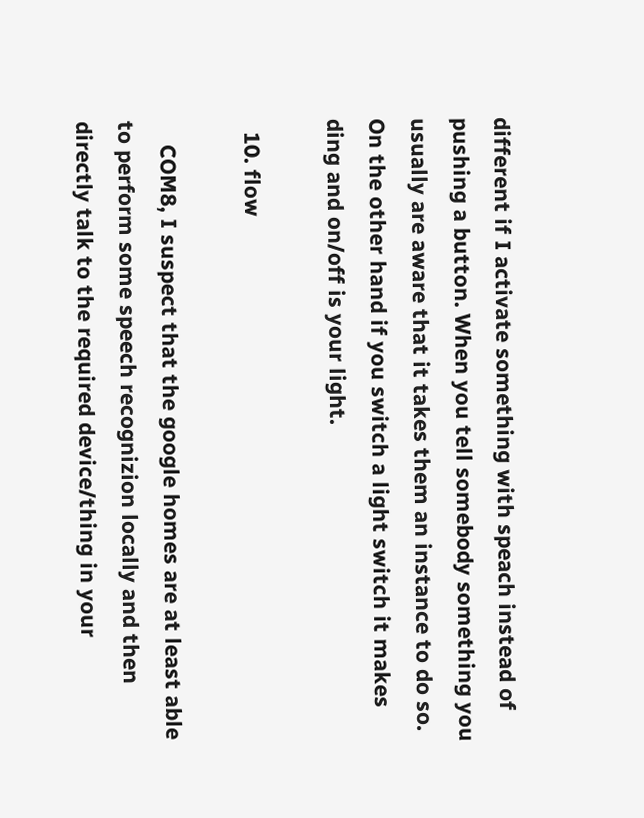different if I activate something with speach instead of pushing a button. When you tell somebody something you usually are aware that it takes them an instance to do so. On the other hand if you switch a light switch it makes ding and on/off is your light.

  10. flow

    COM8, I suspect that the google homes are at least able to perform some speech recognizion locally and then directly talk to the required device/thing in your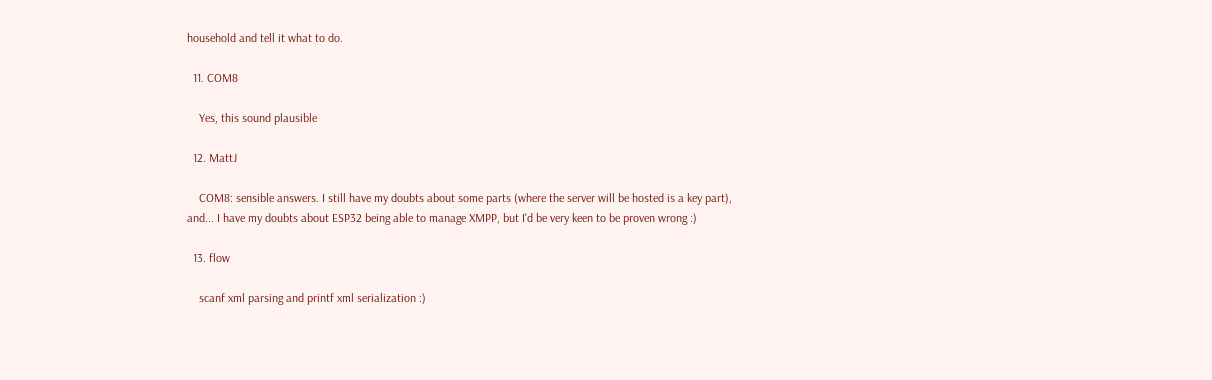household and tell it what to do.

  11. COM8

    Yes, this sound plausible

  12. MattJ

    COM8: sensible answers. I still have my doubts about some parts (where the server will be hosted is a key part), and... I have my doubts about ESP32 being able to manage XMPP, but I'd be very keen to be proven wrong :)

  13. flow

    scanf xml parsing and printf xml serialization :)